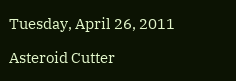Tuesday, April 26, 2011

Asteroid Cutter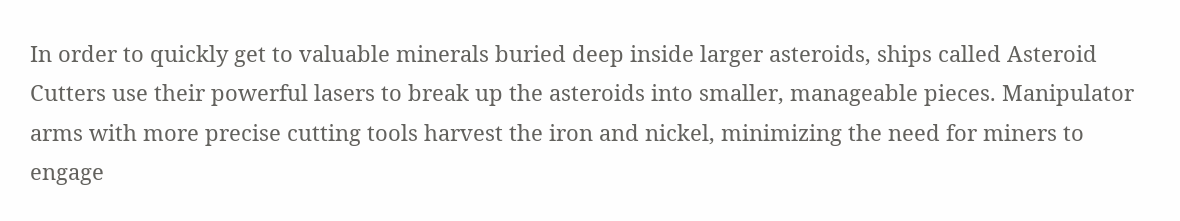In order to quickly get to valuable minerals buried deep inside larger asteroids, ships called Asteroid Cutters use their powerful lasers to break up the asteroids into smaller, manageable pieces. Manipulator arms with more precise cutting tools harvest the iron and nickel, minimizing the need for miners to engage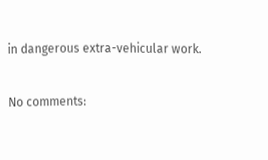in dangerous extra-vehicular work.

No comments: